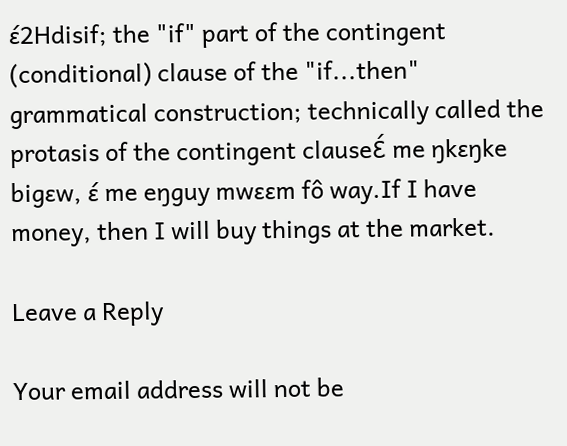ɛ́2Hdisif; the "if" part of the contingent (conditional) clause of the "if...then" grammatical construction; technically called the protasis of the contingent clauseƐ́ me ŋkɛŋke bigɛw, ɛ́ me eŋguy mwɛɛm fô way.If I have money, then I will buy things at the market.

Leave a Reply

Your email address will not be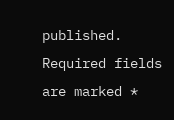published. Required fields are marked *